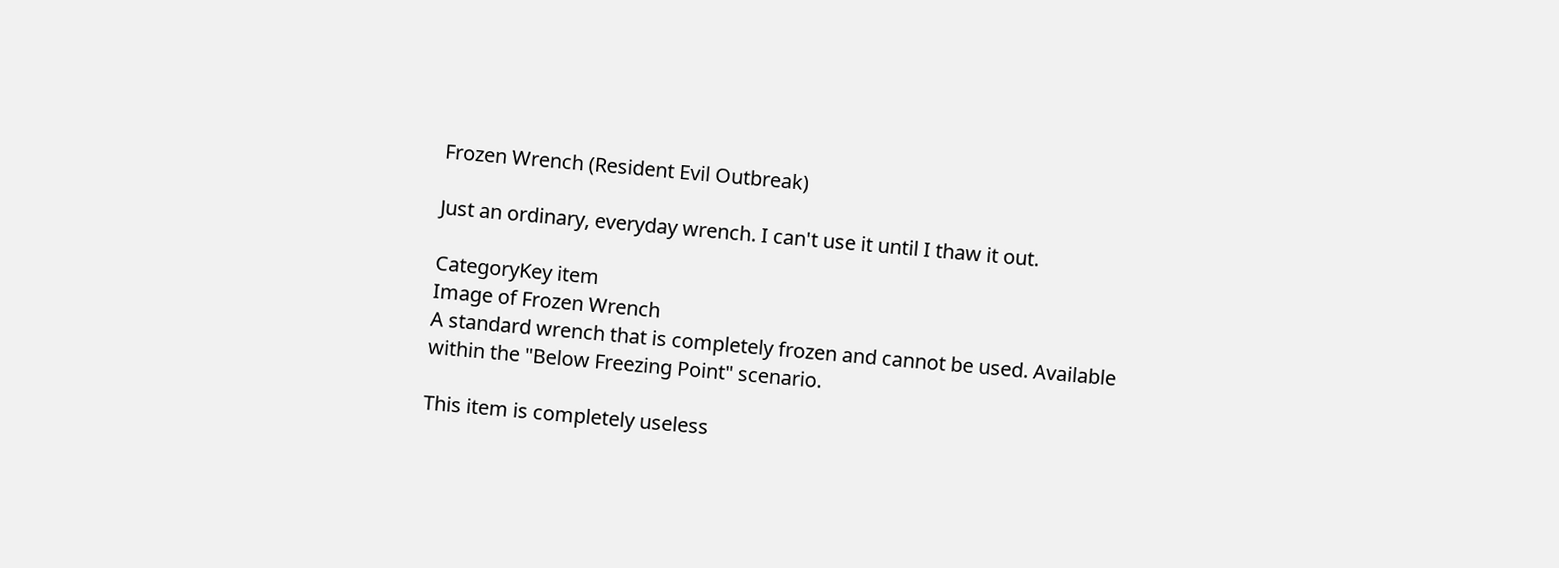Frozen Wrench (Resident Evil Outbreak)

Just an ordinary, everyday wrench. I can't use it until I thaw it out.

CategoryKey item
Image of Frozen Wrench
A standard wrench that is completely frozen and cannot be used. Available within the "Below Freezing Point" scenario.

This item is completely useless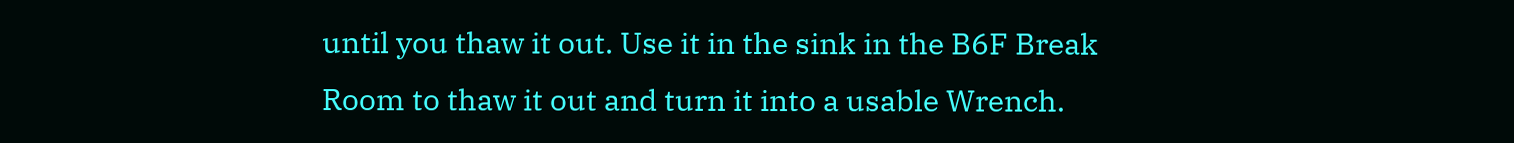until you thaw it out. Use it in the sink in the B6F Break Room to thaw it out and turn it into a usable Wrench.